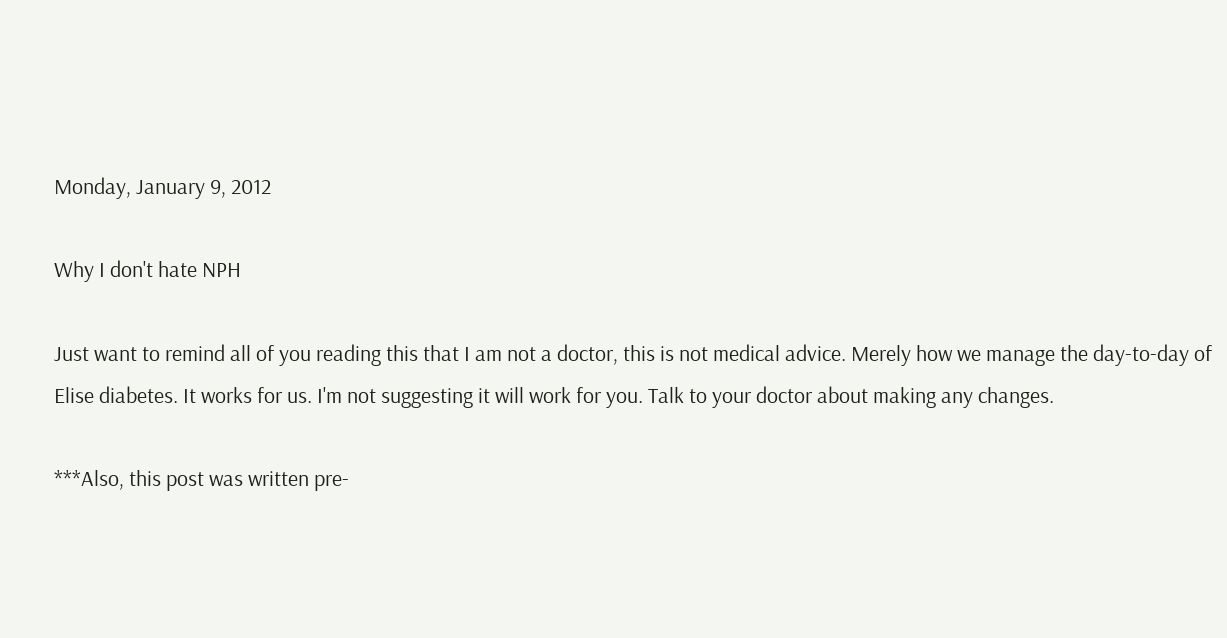Monday, January 9, 2012

Why I don't hate NPH

Just want to remind all of you reading this that I am not a doctor, this is not medical advice. Merely how we manage the day-to-day of Elise diabetes. It works for us. I'm not suggesting it will work for you. Talk to your doctor about making any changes.

***Also, this post was written pre-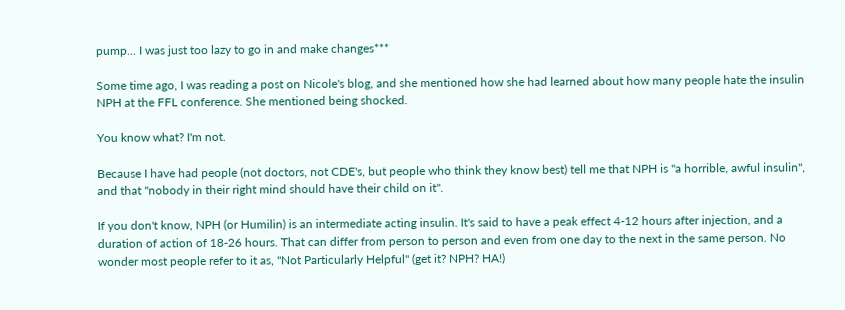pump... I was just too lazy to go in and make changes***

Some time ago, I was reading a post on Nicole's blog, and she mentioned how she had learned about how many people hate the insulin NPH at the FFL conference. She mentioned being shocked.

You know what? I'm not.

Because I have had people (not doctors, not CDE's, but people who think they know best) tell me that NPH is "a horrible, awful insulin", and that "nobody in their right mind should have their child on it".

If you don't know, NPH (or Humilin) is an intermediate acting insulin. It's said to have a peak effect 4-12 hours after injection, and a duration of action of 18-26 hours. That can differ from person to person and even from one day to the next in the same person. No wonder most people refer to it as, "Not Particularly Helpful" (get it? NPH? HA!)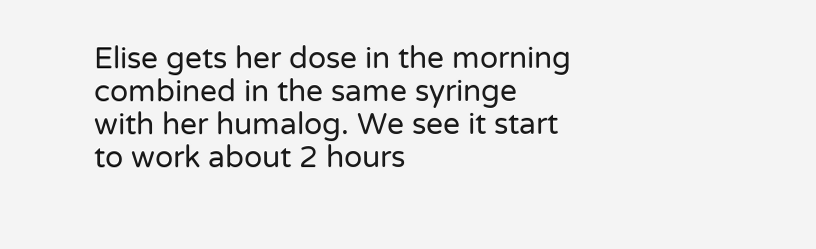Elise gets her dose in the morning combined in the same syringe with her humalog. We see it start to work about 2 hours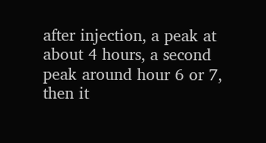after injection, a peak at about 4 hours, a second peak around hour 6 or 7, then it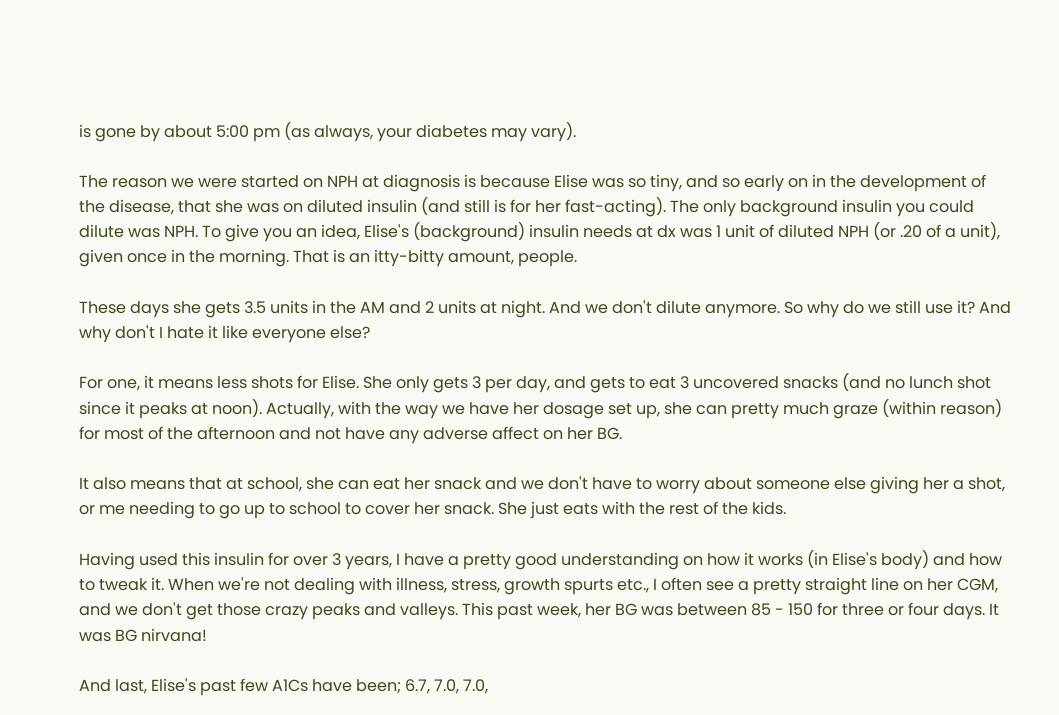is gone by about 5:00 pm (as always, your diabetes may vary).

The reason we were started on NPH at diagnosis is because Elise was so tiny, and so early on in the development of the disease, that she was on diluted insulin (and still is for her fast-acting). The only background insulin you could dilute was NPH. To give you an idea, Elise's (background) insulin needs at dx was 1 unit of diluted NPH (or .20 of a unit), given once in the morning. That is an itty-bitty amount, people.

These days she gets 3.5 units in the AM and 2 units at night. And we don't dilute anymore. So why do we still use it? And why don't I hate it like everyone else?

For one, it means less shots for Elise. She only gets 3 per day, and gets to eat 3 uncovered snacks (and no lunch shot since it peaks at noon). Actually, with the way we have her dosage set up, she can pretty much graze (within reason) for most of the afternoon and not have any adverse affect on her BG.

It also means that at school, she can eat her snack and we don't have to worry about someone else giving her a shot, or me needing to go up to school to cover her snack. She just eats with the rest of the kids.

Having used this insulin for over 3 years, I have a pretty good understanding on how it works (in Elise's body) and how to tweak it. When we're not dealing with illness, stress, growth spurts etc., I often see a pretty straight line on her CGM, and we don't get those crazy peaks and valleys. This past week, her BG was between 85 - 150 for three or four days. It was BG nirvana!

And last, Elise's past few A1Cs have been; 6.7, 7.0, 7.0,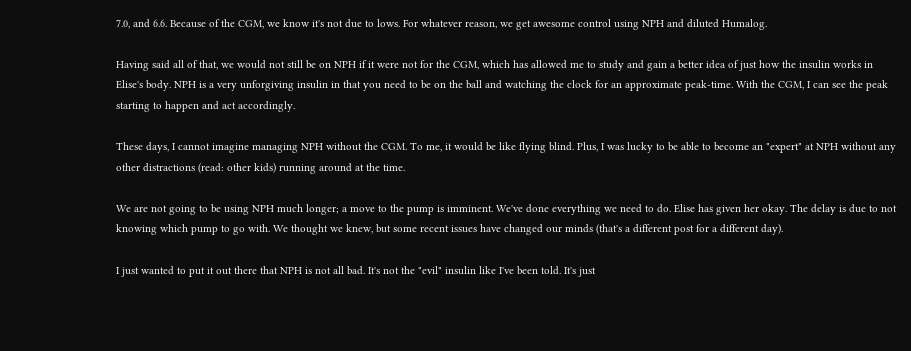7.0, and 6.6. Because of the CGM, we know it's not due to lows. For whatever reason, we get awesome control using NPH and diluted Humalog.

Having said all of that, we would not still be on NPH if it were not for the CGM, which has allowed me to study and gain a better idea of just how the insulin works in Elise's body. NPH is a very unforgiving insulin in that you need to be on the ball and watching the clock for an approximate peak-time. With the CGM, I can see the peak starting to happen and act accordingly.

These days, I cannot imagine managing NPH without the CGM. To me, it would be like flying blind. Plus, I was lucky to be able to become an "expert" at NPH without any other distractions (read: other kids) running around at the time.

We are not going to be using NPH much longer; a move to the pump is imminent. We've done everything we need to do. Elise has given her okay. The delay is due to not knowing which pump to go with. We thought we knew, but some recent issues have changed our minds (that's a different post for a different day).

I just wanted to put it out there that NPH is not all bad. It's not the "evil" insulin like I've been told. It's just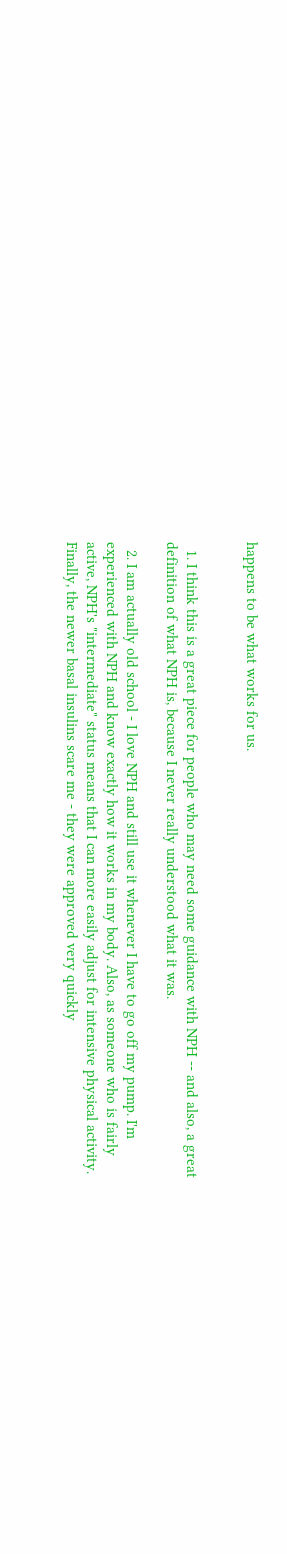happens to be what works for us.


  1. I think this is a great piece for people who may need some guidance with NPH -- and also, a great definition of what NPH is, because I never really understood what it was.

  2. I am actually old school - I love NPH and still use it whenever I have to go off my pump. I'm experienced with NPH and know exactly how it works in my body. Also, as someone who is fairly active, NPH's "intermediate" status means that I can more easily adjust for intensive physical activity. Finally, the newer basal insulins scare me - they were approved very quickly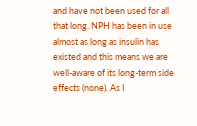and have not been used for all that long. NPH has been in use almost as long as insulin has existed and this means we are well-aware of its long-term side effects (none). As I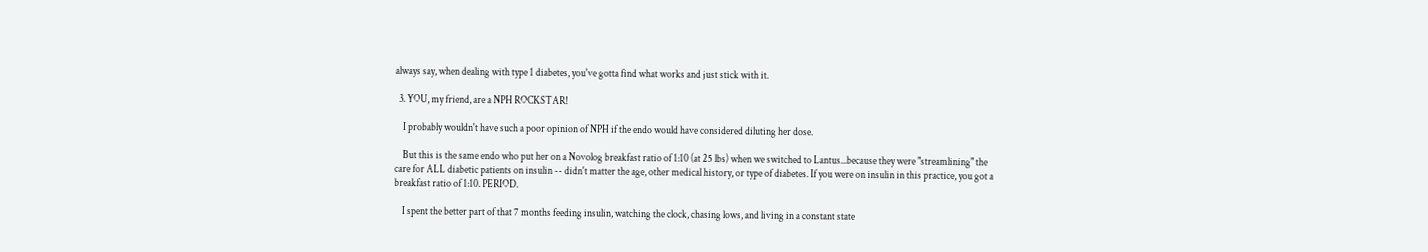always say, when dealing with type 1 diabetes, you've gotta find what works and just stick with it.

  3. YOU, my friend, are a NPH ROCKSTAR!

    I probably wouldn't have such a poor opinion of NPH if the endo would have considered diluting her dose.

    But this is the same endo who put her on a Novolog breakfast ratio of 1:10 (at 25 lbs) when we switched to Lantus...because they were "streamlining" the care for ALL diabetic patients on insulin -- didn't matter the age, other medical history, or type of diabetes. If you were on insulin in this practice, you got a breakfast ratio of 1:10. PERIOD.

    I spent the better part of that 7 months feeding insulin, watching the clock, chasing lows, and living in a constant state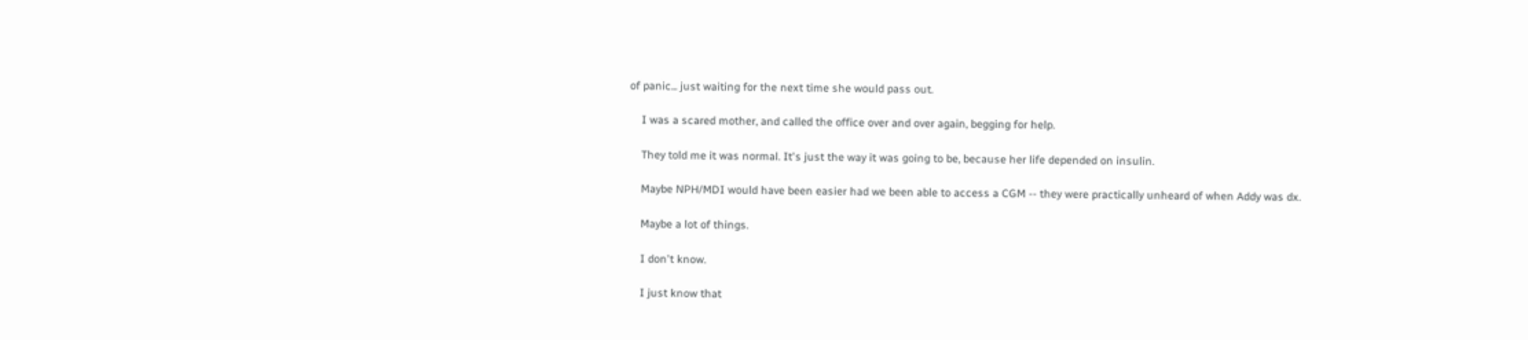of panic... just waiting for the next time she would pass out.

    I was a scared mother, and called the office over and over again, begging for help.

    They told me it was normal. It's just the way it was going to be, because her life depended on insulin.

    Maybe NPH/MDI would have been easier had we been able to access a CGM -- they were practically unheard of when Addy was dx.

    Maybe a lot of things.

    I don't know.

    I just know that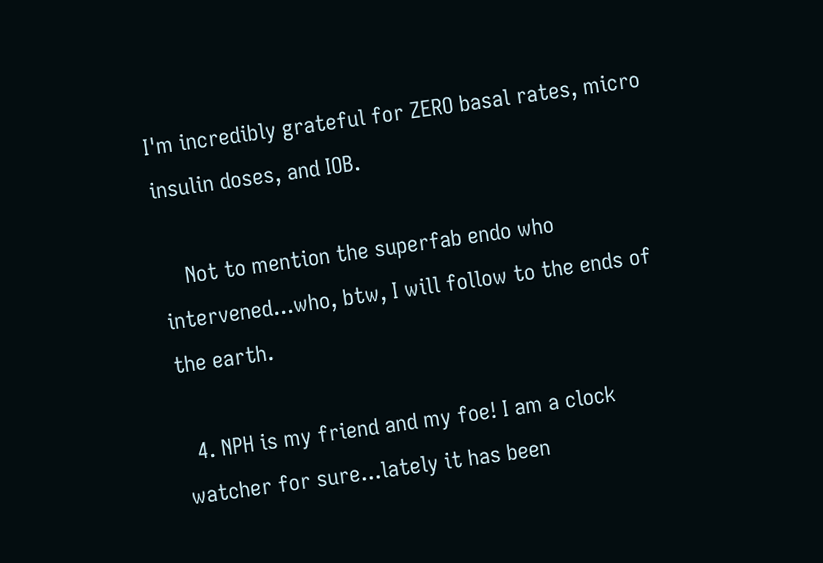I'm incredibly grateful for ZERO basal rates, micro insulin doses, and IOB.

    Not to mention the superfab endo who intervened...who, btw, I will follow to the ends of the earth.

  4. NPH is my friend and my foe! I am a clock watcher for sure...lately it has been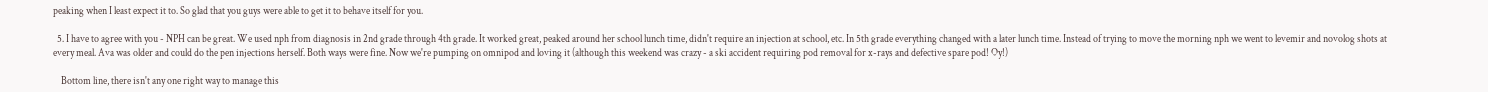peaking when I least expect it to. So glad that you guys were able to get it to behave itself for you.

  5. I have to agree with you - NPH can be great. We used nph from diagnosis in 2nd grade through 4th grade. It worked great, peaked around her school lunch time, didn't require an injection at school, etc. In 5th grade everything changed with a later lunch time. Instead of trying to move the morning nph we went to levemir and novolog shots at every meal. Ava was older and could do the pen injections herself. Both ways were fine. Now we're pumping on omnipod and loving it (although this weekend was crazy - a ski accident requiring pod removal for x-rays and defective spare pod! Oy!)

    Bottom line, there isn't any one right way to manage this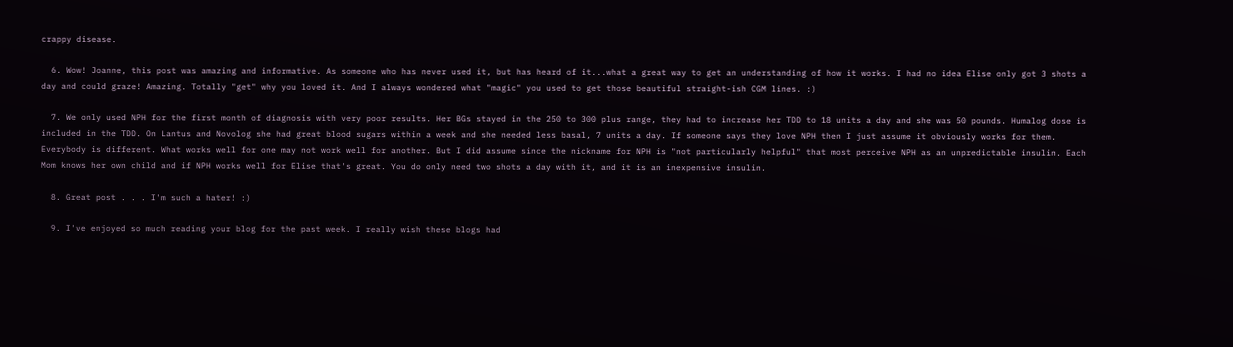crappy disease.

  6. Wow! Joanne, this post was amazing and informative. As someone who has never used it, but has heard of it...what a great way to get an understanding of how it works. I had no idea Elise only got 3 shots a day and could graze! Amazing. Totally "get" why you loved it. And I always wondered what "magic" you used to get those beautiful straight-ish CGM lines. :)

  7. We only used NPH for the first month of diagnosis with very poor results. Her BGs stayed in the 250 to 300 plus range, they had to increase her TDD to 18 units a day and she was 50 pounds. Humalog dose is included in the TDD. On Lantus and Novolog she had great blood sugars within a week and she needed less basal, 7 units a day. If someone says they love NPH then I just assume it obviously works for them. Everybody is different. What works well for one may not work well for another. But I did assume since the nickname for NPH is "not particularly helpful" that most perceive NPH as an unpredictable insulin. Each Mom knows her own child and if NPH works well for Elise that's great. You do only need two shots a day with it, and it is an inexpensive insulin.

  8. Great post . . . I'm such a hater! :)

  9. I've enjoyed so much reading your blog for the past week. I really wish these blogs had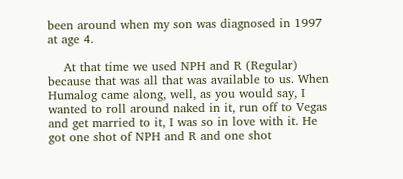been around when my son was diagnosed in 1997 at age 4.

    At that time we used NPH and R (Regular) because that was all that was available to us. When Humalog came along, well, as you would say, I wanted to roll around naked in it, run off to Vegas and get married to it, I was so in love with it. He got one shot of NPH and R and one shot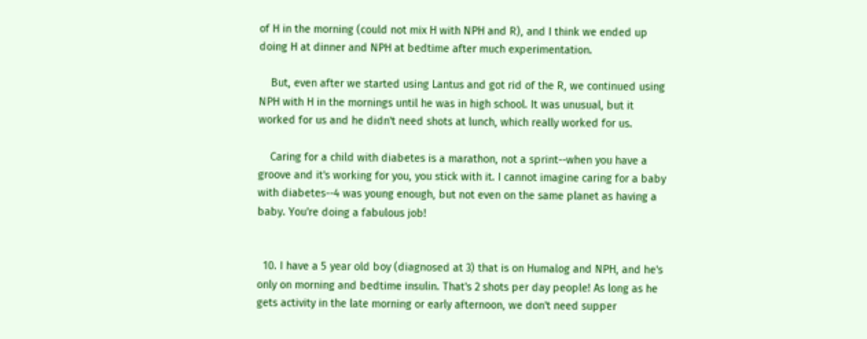of H in the morning (could not mix H with NPH and R), and I think we ended up doing H at dinner and NPH at bedtime after much experimentation.

    But, even after we started using Lantus and got rid of the R, we continued using NPH with H in the mornings until he was in high school. It was unusual, but it worked for us and he didn't need shots at lunch, which really worked for us.

    Caring for a child with diabetes is a marathon, not a sprint--when you have a groove and it's working for you, you stick with it. I cannot imagine caring for a baby with diabetes--4 was young enough, but not even on the same planet as having a baby. You're doing a fabulous job!


  10. I have a 5 year old boy (diagnosed at 3) that is on Humalog and NPH, and he's only on morning and bedtime insulin. That's 2 shots per day people! As long as he gets activity in the late morning or early afternoon, we don't need supper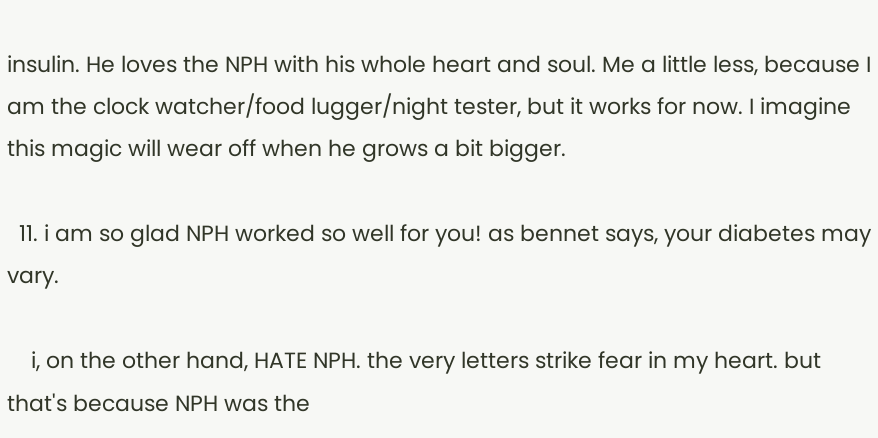insulin. He loves the NPH with his whole heart and soul. Me a little less, because I am the clock watcher/food lugger/night tester, but it works for now. I imagine this magic will wear off when he grows a bit bigger.

  11. i am so glad NPH worked so well for you! as bennet says, your diabetes may vary.

    i, on the other hand, HATE NPH. the very letters strike fear in my heart. but that's because NPH was the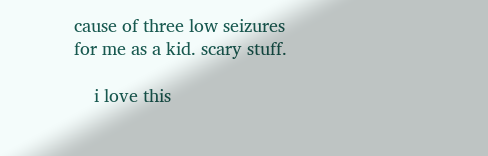cause of three low seizures for me as a kid. scary stuff.

    i love this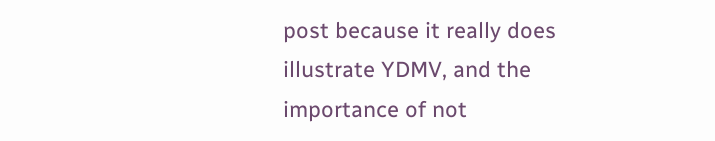post because it really does illustrate YDMV, and the importance of not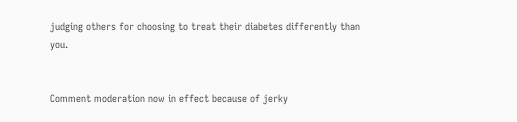judging others for choosing to treat their diabetes differently than you.


Comment moderation now in effect because of jerky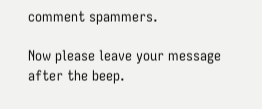comment spammers.

Now please leave your message after the beep.